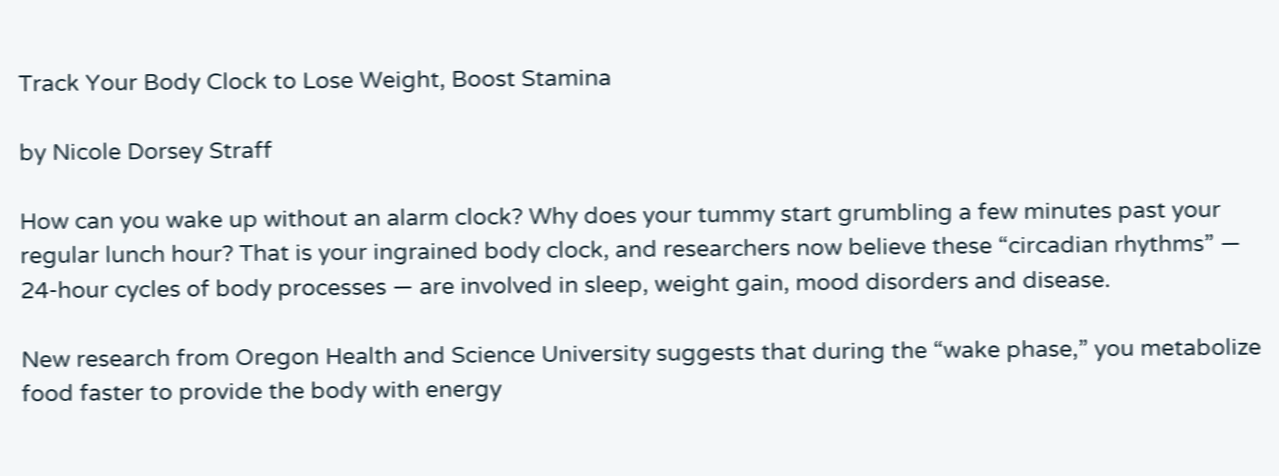Track Your Body Clock to Lose Weight, Boost Stamina

by Nicole Dorsey Straff

How can you wake up without an alarm clock? Why does your tummy start grumbling a few minutes past your regular lunch hour? That is your ingrained body clock, and researchers now believe these “circadian rhythms” — 24-hour cycles of body processes — are involved in sleep, weight gain, mood disorders and disease.

New research from Oregon Health and Science University suggests that during the “wake phase,” you metabolize food faster to provide the body with energy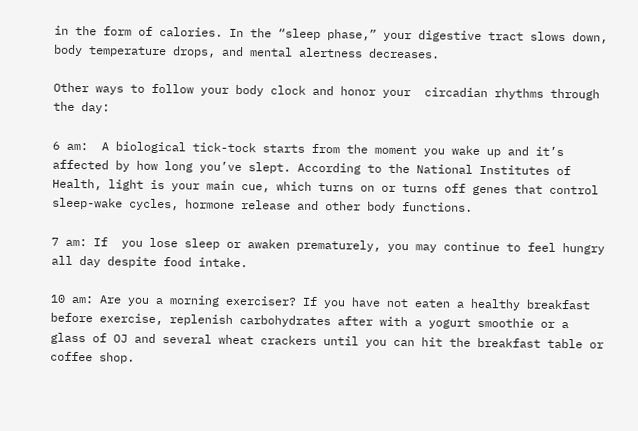in the form of calories. In the “sleep phase,” your digestive tract slows down, body temperature drops, and mental alertness decreases.

Other ways to follow your body clock and honor your  circadian rhythms through the day:

6 am:  A biological tick-tock starts from the moment you wake up and it’s affected by how long you’ve slept. According to the National Institutes of Health, light is your main cue, which turns on or turns off genes that control sleep-wake cycles, hormone release and other body functions.

7 am: If  you lose sleep or awaken prematurely, you may continue to feel hungry all day despite food intake.

10 am: Are you a morning exerciser? If you have not eaten a healthy breakfast before exercise, replenish carbohydrates after with a yogurt smoothie or a glass of OJ and several wheat crackers until you can hit the breakfast table or coffee shop.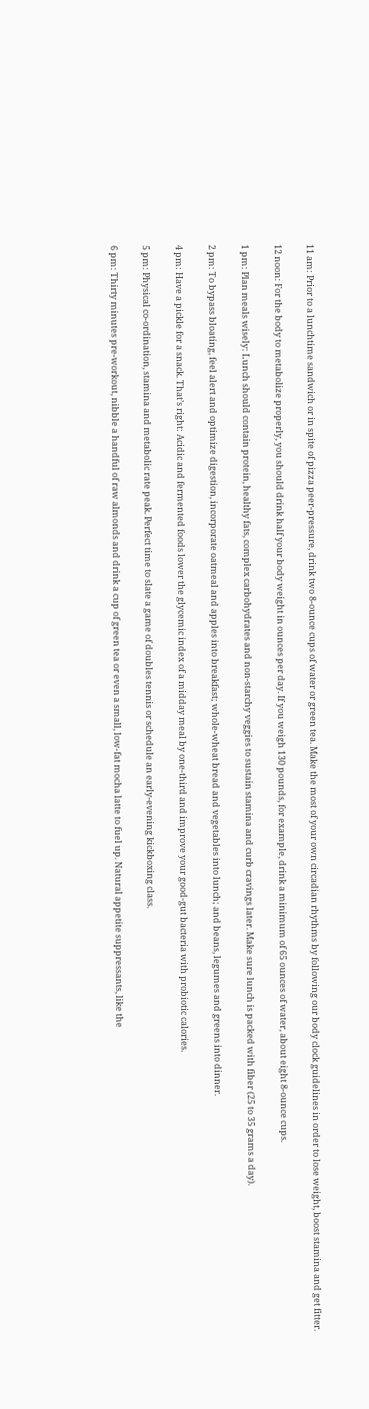11 am: Prior to a lunchtime sandwich or in spite of pizza peer-pressure, drink two 8-ounce cups of water or green tea. Make the most of your own circadian rhythms by following our body clock guidelines in order to lose weight, boost stamina and get fitter.

12 noon: For the body to metabolize properly, you should drink half your body weight in ounces per day. If you weigh 130 pounds, for example, drink a minimum of 65 ounces of water, about eight 8-ounce cups.

1 pm: Plan meals wisely: Lunch should contain protein, healthy fats, complex carbohydrates and non-starchy veggies to sustain stamina and curb cravings later. Make sure lunch is packed with fiber (25 to 35 grams a day).

2 pm: To bypass bloating, feel alert and optimize digestion, incorporate oatmeal and apples into breakfast; whole-wheat bread and vegetables into lunch; and beans, legumes and greens into dinner.

4 pm: Have a pickle for a snack. That’s right: Acidic and fermented foods lower the glycemic index of a midday meal by one-third and improve your good-gut bacteria with probiotic calories.

5 pm: Physical co-ordination, stamina and metabolic rate peak. Perfect time to slate a game of doubles tennis or schedule an early-evening kickboxing class.

6 pm: Thirty minutes pre-workout, nibble a handful of raw almonds and drink a cup of green tea or even a small, low-fat mocha latte to fuel up. Natural appetite suppressants, like the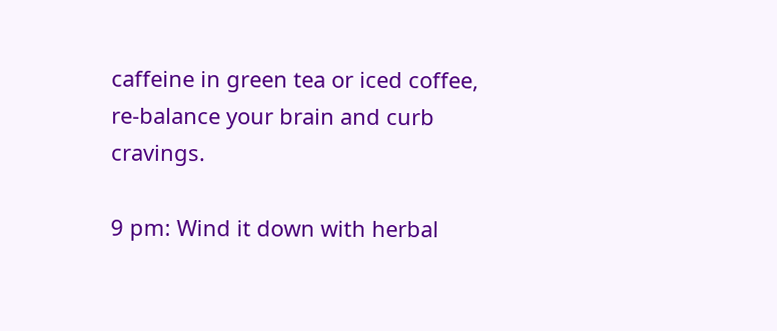caffeine in green tea or iced coffee, re-balance your brain and curb cravings.

9 pm: Wind it down with herbal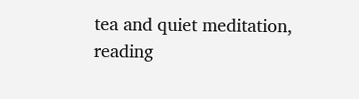tea and quiet meditation, reading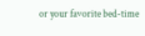or your favorite bed-time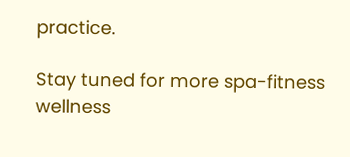practice.

Stay tuned for more spa-fitness wellness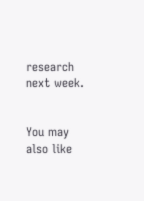research next week.


You may also like